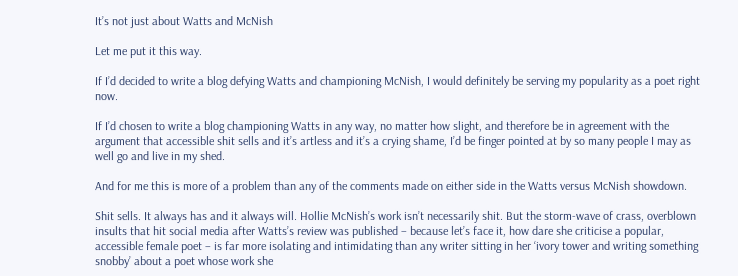It’s not just about Watts and McNish

Let me put it this way.

If I’d decided to write a blog defying Watts and championing McNish, I would definitely be serving my popularity as a poet right now.

If I’d chosen to write a blog championing Watts in any way, no matter how slight, and therefore be in agreement with the argument that accessible shit sells and it’s artless and it’s a crying shame, I’d be finger pointed at by so many people I may as well go and live in my shed.

And for me this is more of a problem than any of the comments made on either side in the Watts versus McNish showdown.

Shit sells. It always has and it always will. Hollie McNish’s work isn’t necessarily shit. But the storm-wave of crass, overblown insults that hit social media after Watts’s review was published – because let’s face it, how dare she criticise a popular, accessible female poet – is far more isolating and intimidating than any writer sitting in her ‘ivory tower and writing something snobby’ about a poet whose work she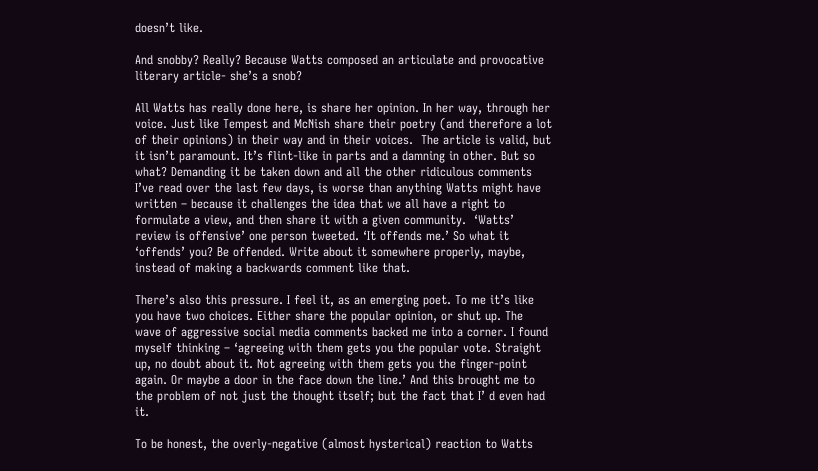doesn’t like.

And snobby? Really? Because Watts composed an articulate and provocative literary article- she’s a snob?

All Watts has really done here, is share her opinion. In her way, through her voice. Just like Tempest and McNish share their poetry (and therefore a lot of their opinions) in their way and in their voices.  The article is valid, but it isn’t paramount. It’s flint-like in parts and a damning in other. But so what? Demanding it be taken down and all the other ridiculous comments I’ve read over the last few days, is worse than anything Watts might have written – because it challenges the idea that we all have a right to formulate a view, and then share it with a given community.  ‘Watts’ review is offensive’ one person tweeted. ‘It offends me.’ So what it ‘offends’ you? Be offended. Write about it somewhere properly, maybe, instead of making a backwards comment like that.

There’s also this pressure. I feel it, as an emerging poet. To me it’s like you have two choices. Either share the popular opinion, or shut up. The wave of aggressive social media comments backed me into a corner. I found myself thinking – ‘agreeing with them gets you the popular vote. Straight up, no doubt about it. Not agreeing with them gets you the finger-point again. Or maybe a door in the face down the line.’ And this brought me to the problem of not just the thought itself; but the fact that I’ d even had it.

To be honest, the overly-negative (almost hysterical) reaction to Watts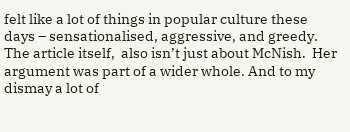felt like a lot of things in popular culture these days – sensationalised, aggressive, and greedy.  The article itself,  also isn’t just about McNish.  Her argument was part of a wider whole. And to my dismay a lot of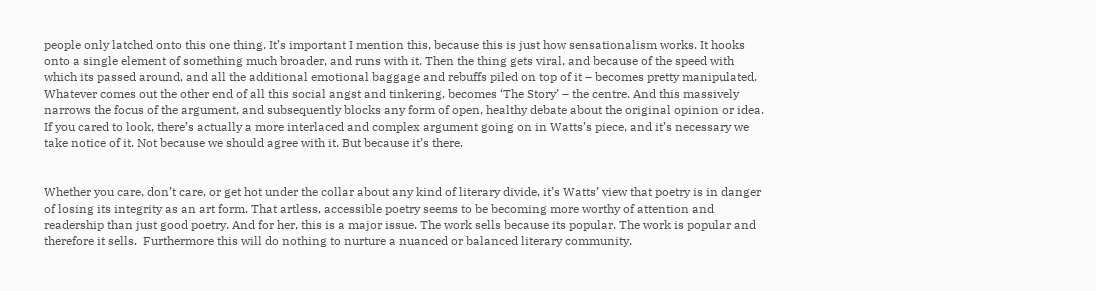people only latched onto this one thing. It’s important I mention this, because this is just how sensationalism works. It hooks onto a single element of something much broader, and runs with it. Then the thing gets viral, and because of the speed with which its passed around, and all the additional emotional baggage and rebuffs piled on top of it – becomes pretty manipulated. Whatever comes out the other end of all this social angst and tinkering, becomes ‘The Story’ – the centre. And this massively narrows the focus of the argument, and subsequently blocks any form of open, healthy debate about the original opinion or idea. If you cared to look, there’s actually a more interlaced and complex argument going on in Watts’s piece, and it’s necessary we take notice of it. Not because we should agree with it. But because it’s there.


Whether you care, don’t care, or get hot under the collar about any kind of literary divide, it’s Watts’ view that poetry is in danger of losing its integrity as an art form. That artless, accessible poetry seems to be becoming more worthy of attention and readership than just good poetry. And for her, this is a major issue. The work sells because its popular. The work is popular and therefore it sells.  Furthermore this will do nothing to nurture a nuanced or balanced literary community.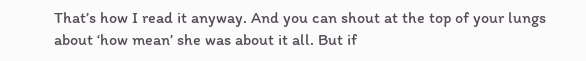That’s how I read it anyway. And you can shout at the top of your lungs about ‘how mean’ she was about it all. But if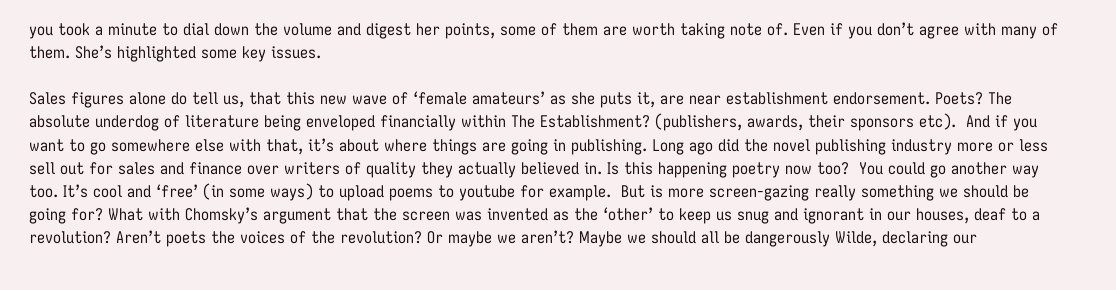you took a minute to dial down the volume and digest her points, some of them are worth taking note of. Even if you don’t agree with many of them. She’s highlighted some key issues.

Sales figures alone do tell us, that this new wave of ‘female amateurs’ as she puts it, are near establishment endorsement. Poets? The absolute underdog of literature being enveloped financially within The Establishment? (publishers, awards, their sponsors etc).  And if you want to go somewhere else with that, it’s about where things are going in publishing. Long ago did the novel publishing industry more or less sell out for sales and finance over writers of quality they actually believed in. Is this happening poetry now too?  You could go another way too. It’s cool and ‘free’ (in some ways) to upload poems to youtube for example.  But is more screen-gazing really something we should be going for? What with Chomsky’s argument that the screen was invented as the ‘other’ to keep us snug and ignorant in our houses, deaf to a revolution? Aren’t poets the voices of the revolution? Or maybe we aren’t? Maybe we should all be dangerously Wilde, declaring our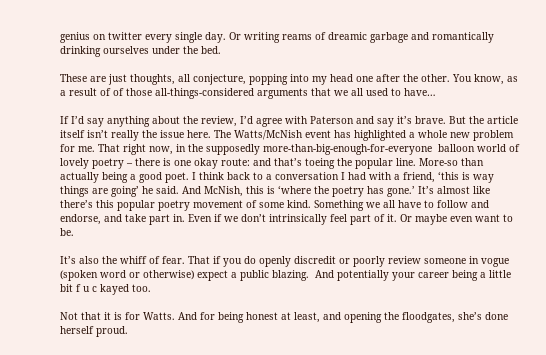genius on twitter every single day. Or writing reams of dreamic garbage and romantically drinking ourselves under the bed.

These are just thoughts, all conjecture, popping into my head one after the other. You know, as a result of of those all-things-considered arguments that we all used to have…

If I’d say anything about the review, I’d agree with Paterson and say it’s brave. But the article itself isn’t really the issue here. The Watts/McNish event has highlighted a whole new problem for me. That right now, in the supposedly more-than-big-enough-for-everyone  balloon world of  lovely poetry – there is one okay route: and that’s toeing the popular line. More-so than actually being a good poet. I think back to a conversation I had with a friend, ‘this is way things are going’ he said. And McNish, this is ‘where the poetry has gone.’ It’s almost like there’s this popular poetry movement of some kind. Something we all have to follow and endorse, and take part in. Even if we don’t intrinsically feel part of it. Or maybe even want to be.

It’s also the whiff of fear. That if you do openly discredit or poorly review someone in vogue (spoken word or otherwise) expect a public blazing.  And potentially your career being a little bit f u c kayed too.

Not that it is for Watts. And for being honest at least, and opening the floodgates, she’s done herself proud.